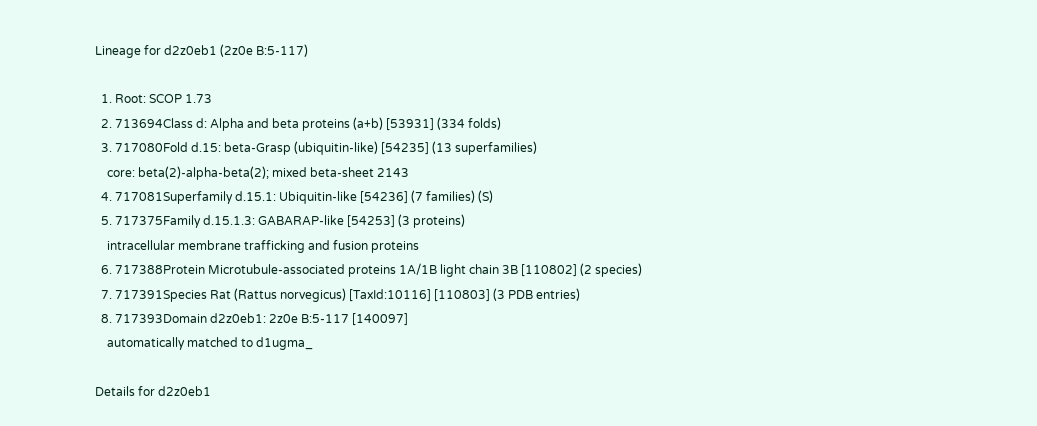Lineage for d2z0eb1 (2z0e B:5-117)

  1. Root: SCOP 1.73
  2. 713694Class d: Alpha and beta proteins (a+b) [53931] (334 folds)
  3. 717080Fold d.15: beta-Grasp (ubiquitin-like) [54235] (13 superfamilies)
    core: beta(2)-alpha-beta(2); mixed beta-sheet 2143
  4. 717081Superfamily d.15.1: Ubiquitin-like [54236] (7 families) (S)
  5. 717375Family d.15.1.3: GABARAP-like [54253] (3 proteins)
    intracellular membrane trafficking and fusion proteins
  6. 717388Protein Microtubule-associated proteins 1A/1B light chain 3B [110802] (2 species)
  7. 717391Species Rat (Rattus norvegicus) [TaxId:10116] [110803] (3 PDB entries)
  8. 717393Domain d2z0eb1: 2z0e B:5-117 [140097]
    automatically matched to d1ugma_

Details for d2z0eb1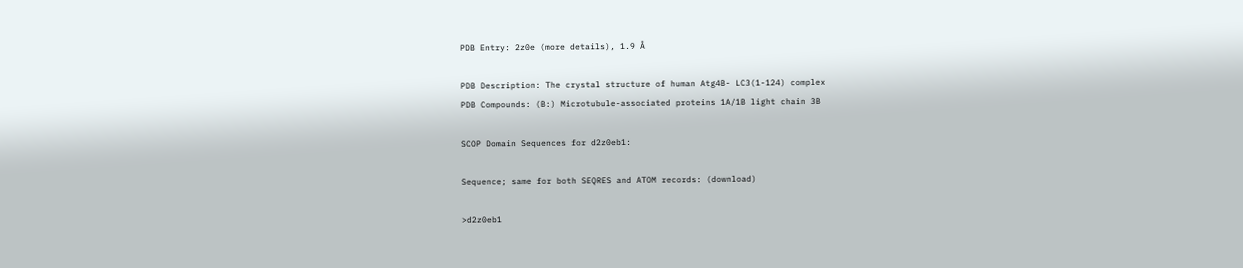PDB Entry: 2z0e (more details), 1.9 Å

PDB Description: The crystal structure of human Atg4B- LC3(1-124) complex
PDB Compounds: (B:) Microtubule-associated proteins 1A/1B light chain 3B

SCOP Domain Sequences for d2z0eb1:

Sequence; same for both SEQRES and ATOM records: (download)

>d2z0eb1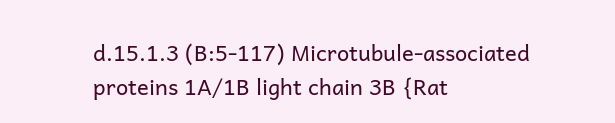d.15.1.3 (B:5-117) Microtubule-associated proteins 1A/1B light chain 3B {Rat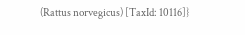(Rattus norvegicus) [TaxId: 10116]}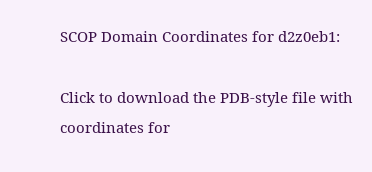SCOP Domain Coordinates for d2z0eb1:

Click to download the PDB-style file with coordinates for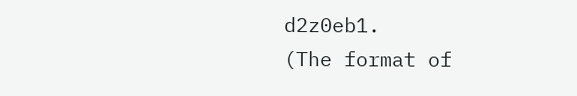d2z0eb1.
(The format of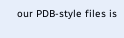our PDB-style files is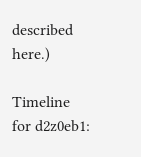described here.)

Timeline for d2z0eb1: